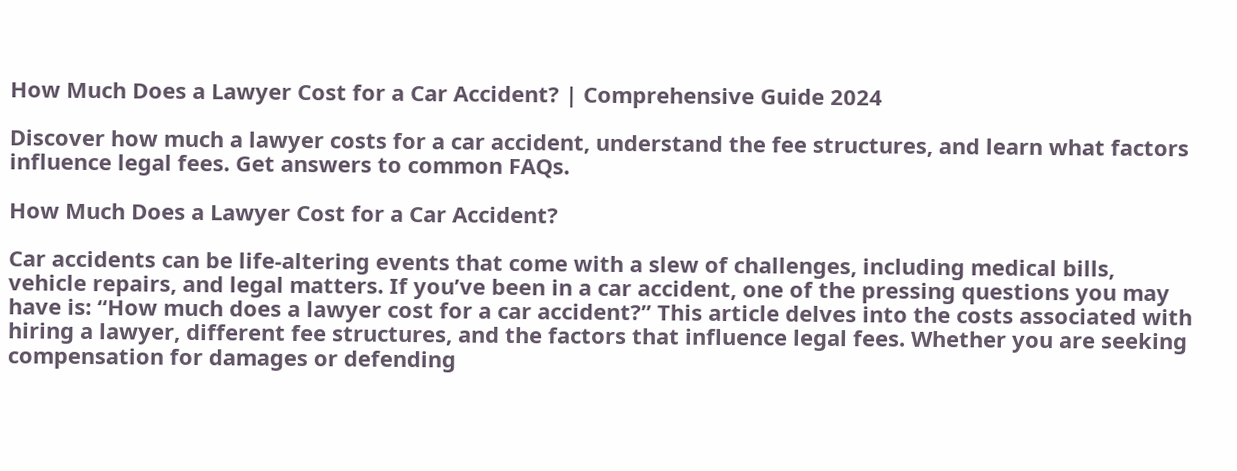How Much Does a Lawyer Cost for a Car Accident? | Comprehensive Guide 2024

Discover how much a lawyer costs for a car accident, understand the fee structures, and learn what factors influence legal fees. Get answers to common FAQs.

How Much Does a Lawyer Cost for a Car Accident?

Car accidents can be life-altering events that come with a slew of challenges, including medical bills, vehicle repairs, and legal matters. If you’ve been in a car accident, one of the pressing questions you may have is: “How much does a lawyer cost for a car accident?” This article delves into the costs associated with hiring a lawyer, different fee structures, and the factors that influence legal fees. Whether you are seeking compensation for damages or defending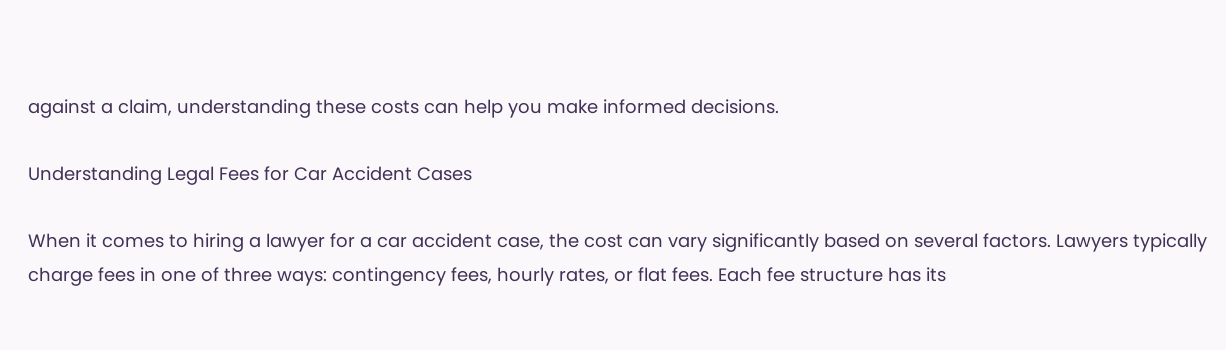against a claim, understanding these costs can help you make informed decisions.

Understanding Legal Fees for Car Accident Cases

When it comes to hiring a lawyer for a car accident case, the cost can vary significantly based on several factors. Lawyers typically charge fees in one of three ways: contingency fees, hourly rates, or flat fees. Each fee structure has its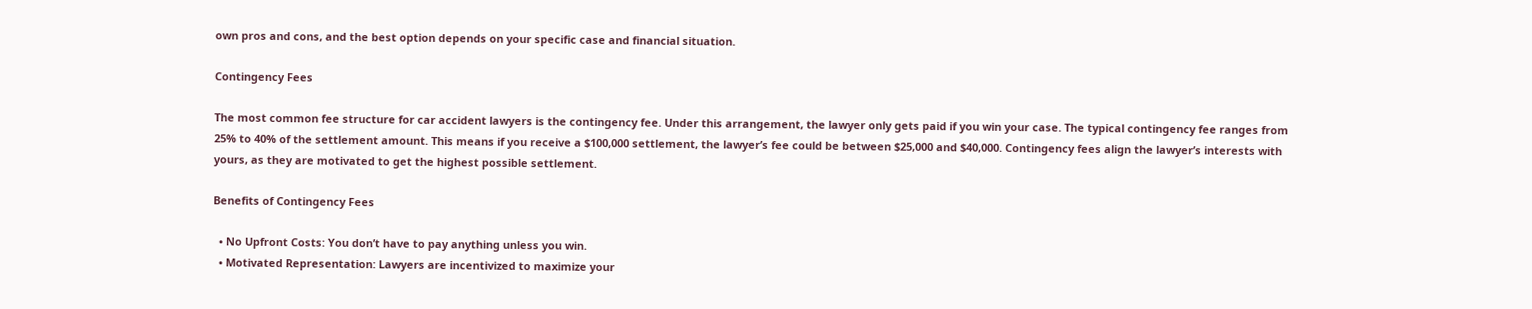own pros and cons, and the best option depends on your specific case and financial situation.

Contingency Fees

The most common fee structure for car accident lawyers is the contingency fee. Under this arrangement, the lawyer only gets paid if you win your case. The typical contingency fee ranges from 25% to 40% of the settlement amount. This means if you receive a $100,000 settlement, the lawyer’s fee could be between $25,000 and $40,000. Contingency fees align the lawyer’s interests with yours, as they are motivated to get the highest possible settlement.

Benefits of Contingency Fees

  • No Upfront Costs: You don’t have to pay anything unless you win.
  • Motivated Representation: Lawyers are incentivized to maximize your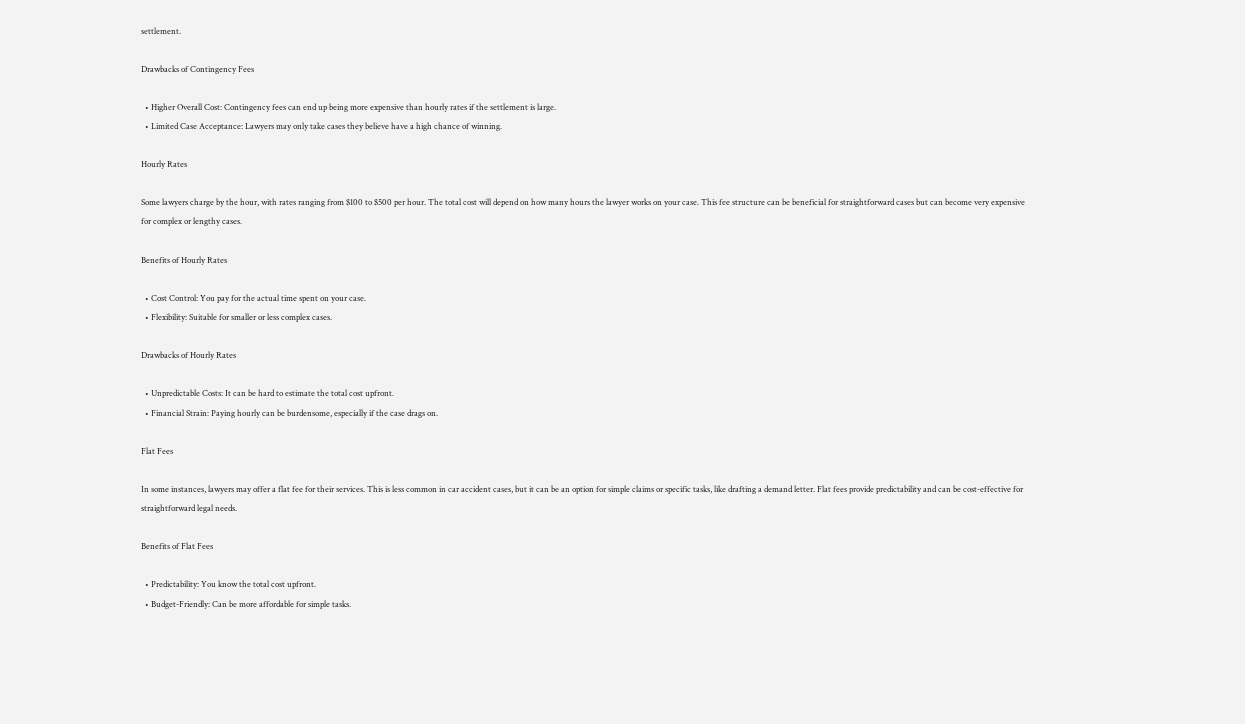settlement.

Drawbacks of Contingency Fees

  • Higher Overall Cost: Contingency fees can end up being more expensive than hourly rates if the settlement is large.
  • Limited Case Acceptance: Lawyers may only take cases they believe have a high chance of winning.

Hourly Rates

Some lawyers charge by the hour, with rates ranging from $100 to $500 per hour. The total cost will depend on how many hours the lawyer works on your case. This fee structure can be beneficial for straightforward cases but can become very expensive for complex or lengthy cases.

Benefits of Hourly Rates

  • Cost Control: You pay for the actual time spent on your case.
  • Flexibility: Suitable for smaller or less complex cases.

Drawbacks of Hourly Rates

  • Unpredictable Costs: It can be hard to estimate the total cost upfront.
  • Financial Strain: Paying hourly can be burdensome, especially if the case drags on.

Flat Fees

In some instances, lawyers may offer a flat fee for their services. This is less common in car accident cases, but it can be an option for simple claims or specific tasks, like drafting a demand letter. Flat fees provide predictability and can be cost-effective for straightforward legal needs.

Benefits of Flat Fees

  • Predictability: You know the total cost upfront.
  • Budget-Friendly: Can be more affordable for simple tasks.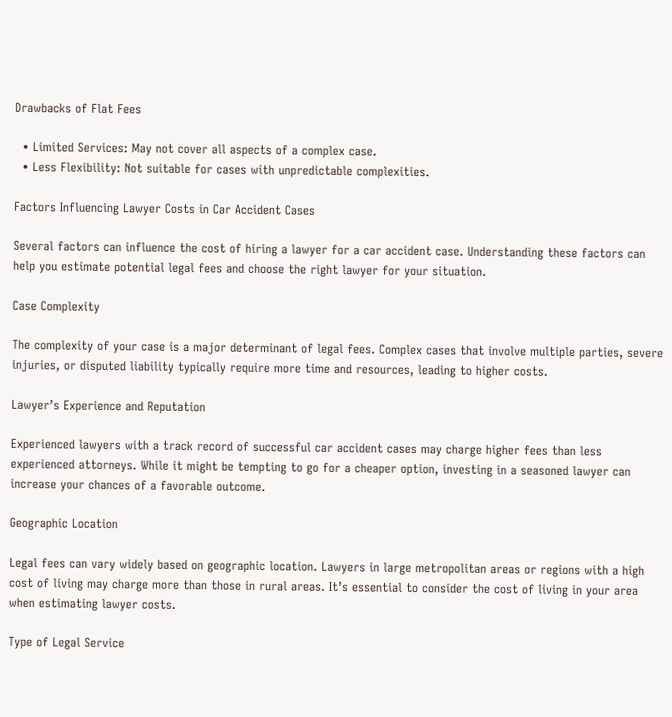Drawbacks of Flat Fees

  • Limited Services: May not cover all aspects of a complex case.
  • Less Flexibility: Not suitable for cases with unpredictable complexities.

Factors Influencing Lawyer Costs in Car Accident Cases

Several factors can influence the cost of hiring a lawyer for a car accident case. Understanding these factors can help you estimate potential legal fees and choose the right lawyer for your situation.

Case Complexity

The complexity of your case is a major determinant of legal fees. Complex cases that involve multiple parties, severe injuries, or disputed liability typically require more time and resources, leading to higher costs.

Lawyer’s Experience and Reputation

Experienced lawyers with a track record of successful car accident cases may charge higher fees than less experienced attorneys. While it might be tempting to go for a cheaper option, investing in a seasoned lawyer can increase your chances of a favorable outcome.

Geographic Location

Legal fees can vary widely based on geographic location. Lawyers in large metropolitan areas or regions with a high cost of living may charge more than those in rural areas. It’s essential to consider the cost of living in your area when estimating lawyer costs.

Type of Legal Service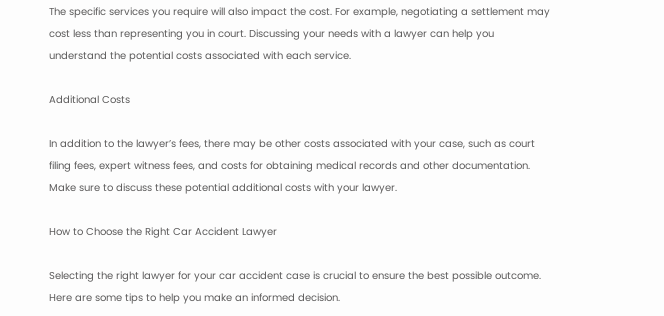The specific services you require will also impact the cost. For example, negotiating a settlement may cost less than representing you in court. Discussing your needs with a lawyer can help you understand the potential costs associated with each service.

Additional Costs

In addition to the lawyer’s fees, there may be other costs associated with your case, such as court filing fees, expert witness fees, and costs for obtaining medical records and other documentation. Make sure to discuss these potential additional costs with your lawyer.

How to Choose the Right Car Accident Lawyer

Selecting the right lawyer for your car accident case is crucial to ensure the best possible outcome. Here are some tips to help you make an informed decision.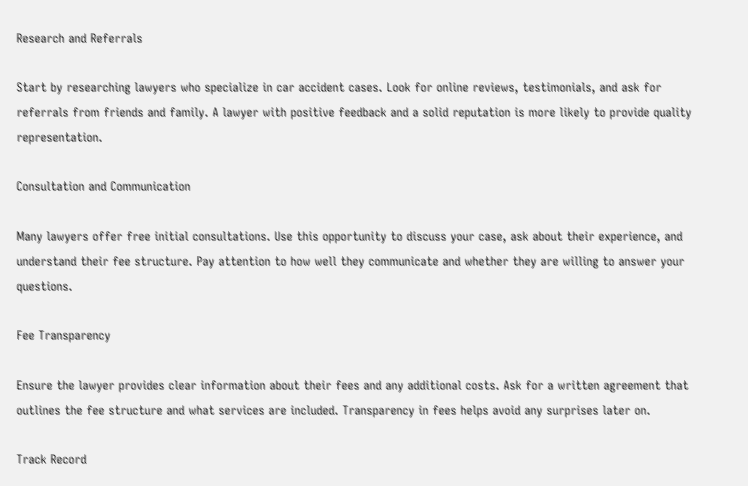Research and Referrals

Start by researching lawyers who specialize in car accident cases. Look for online reviews, testimonials, and ask for referrals from friends and family. A lawyer with positive feedback and a solid reputation is more likely to provide quality representation.

Consultation and Communication

Many lawyers offer free initial consultations. Use this opportunity to discuss your case, ask about their experience, and understand their fee structure. Pay attention to how well they communicate and whether they are willing to answer your questions.

Fee Transparency

Ensure the lawyer provides clear information about their fees and any additional costs. Ask for a written agreement that outlines the fee structure and what services are included. Transparency in fees helps avoid any surprises later on.

Track Record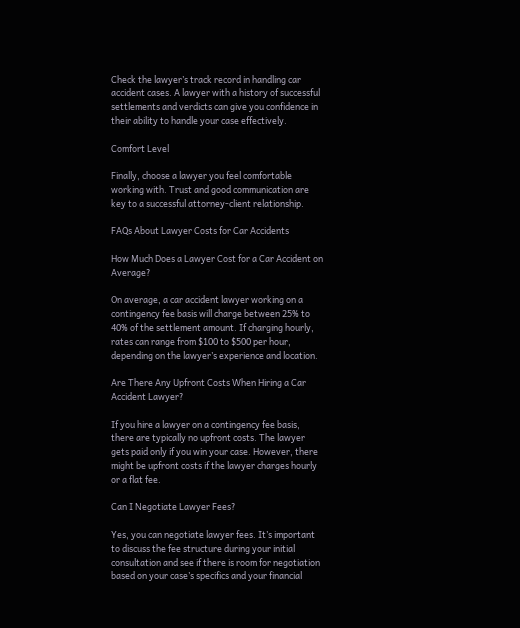Check the lawyer’s track record in handling car accident cases. A lawyer with a history of successful settlements and verdicts can give you confidence in their ability to handle your case effectively.

Comfort Level

Finally, choose a lawyer you feel comfortable working with. Trust and good communication are key to a successful attorney-client relationship.

FAQs About Lawyer Costs for Car Accidents

How Much Does a Lawyer Cost for a Car Accident on Average?

On average, a car accident lawyer working on a contingency fee basis will charge between 25% to 40% of the settlement amount. If charging hourly, rates can range from $100 to $500 per hour, depending on the lawyer’s experience and location.

Are There Any Upfront Costs When Hiring a Car Accident Lawyer?

If you hire a lawyer on a contingency fee basis, there are typically no upfront costs. The lawyer gets paid only if you win your case. However, there might be upfront costs if the lawyer charges hourly or a flat fee.

Can I Negotiate Lawyer Fees?

Yes, you can negotiate lawyer fees. It’s important to discuss the fee structure during your initial consultation and see if there is room for negotiation based on your case’s specifics and your financial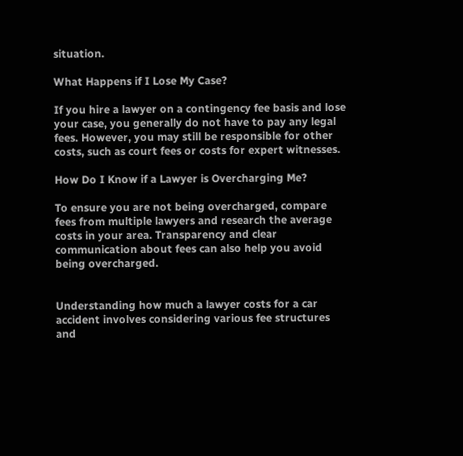situation.

What Happens if I Lose My Case?

If you hire a lawyer on a contingency fee basis and lose your case, you generally do not have to pay any legal fees. However, you may still be responsible for other costs, such as court fees or costs for expert witnesses.

How Do I Know if a Lawyer is Overcharging Me?

To ensure you are not being overcharged, compare fees from multiple lawyers and research the average costs in your area. Transparency and clear communication about fees can also help you avoid being overcharged.


Understanding how much a lawyer costs for a car accident involves considering various fee structures and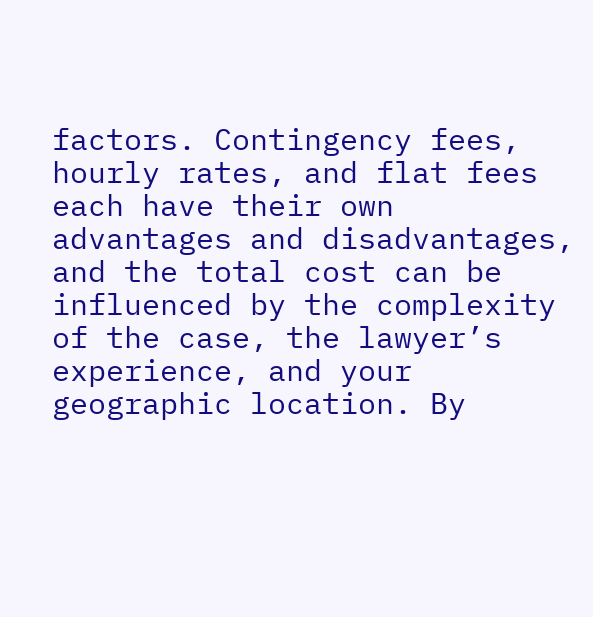factors. Contingency fees, hourly rates, and flat fees each have their own advantages and disadvantages, and the total cost can be influenced by the complexity of the case, the lawyer’s experience, and your geographic location. By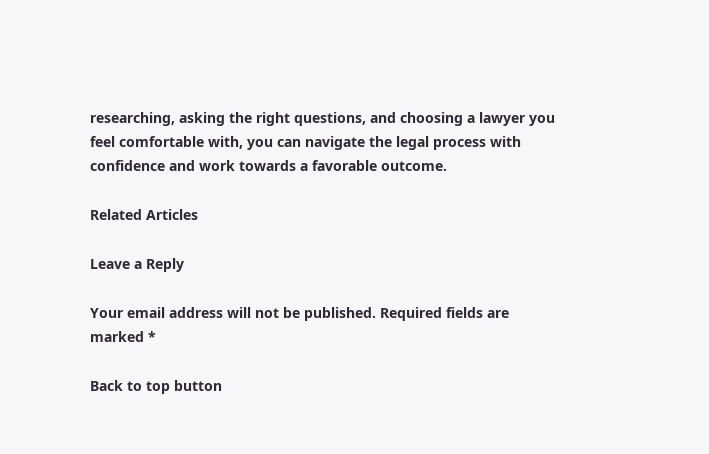researching, asking the right questions, and choosing a lawyer you feel comfortable with, you can navigate the legal process with confidence and work towards a favorable outcome.

Related Articles

Leave a Reply

Your email address will not be published. Required fields are marked *

Back to top button